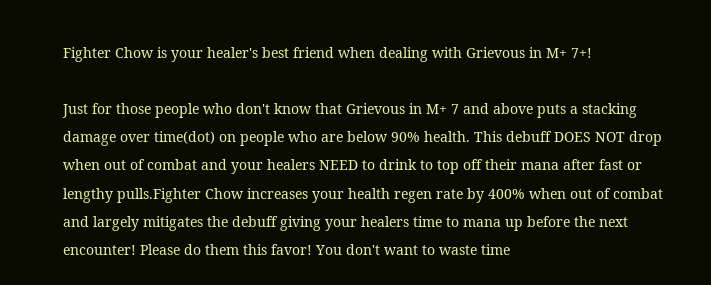Fighter Chow is your healer's best friend when dealing with Grievous in M+ 7+!

Just for those people who don't know that Grievous in M+ 7 and above puts a stacking damage over time(dot) on people who are below 90% health. This debuff DOES NOT drop when out of combat and your healers NEED to drink to top off their mana after fast or lengthy pulls.Fighter Chow increases your health regen rate by 400% when out of combat and largely mitigates the debuff giving your healers time to mana up before the next encounter! Please do them this favor! You don't want to waste time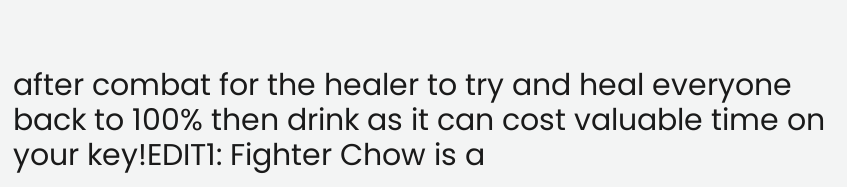after combat for the healer to try and heal everyone back to 100% then drink as it can cost valuable time on your key!EDIT1: Fighter Chow is a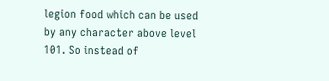legion food which can be used by any character above level 101. So instead of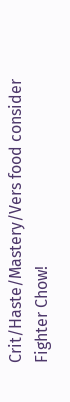Crit/Haste/Mastery/Vers food consider Fighter Chow!